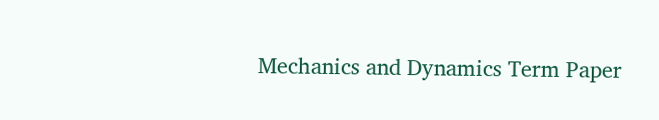Mechanics and Dynamics Term Paper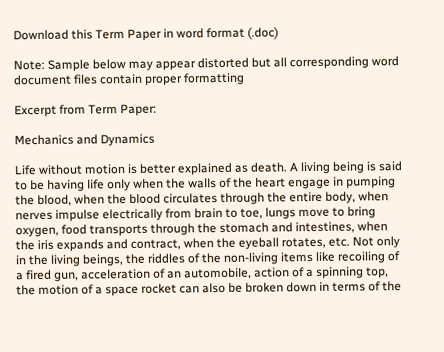Download this Term Paper in word format (.doc)

Note: Sample below may appear distorted but all corresponding word document files contain proper formatting

Excerpt from Term Paper:

Mechanics and Dynamics

Life without motion is better explained as death. A living being is said to be having life only when the walls of the heart engage in pumping the blood, when the blood circulates through the entire body, when nerves impulse electrically from brain to toe, lungs move to bring oxygen, food transports through the stomach and intestines, when the iris expands and contract, when the eyeball rotates, etc. Not only in the living beings, the riddles of the non-living items like recoiling of a fired gun, acceleration of an automobile, action of a spinning top, the motion of a space rocket can also be broken down in terms of the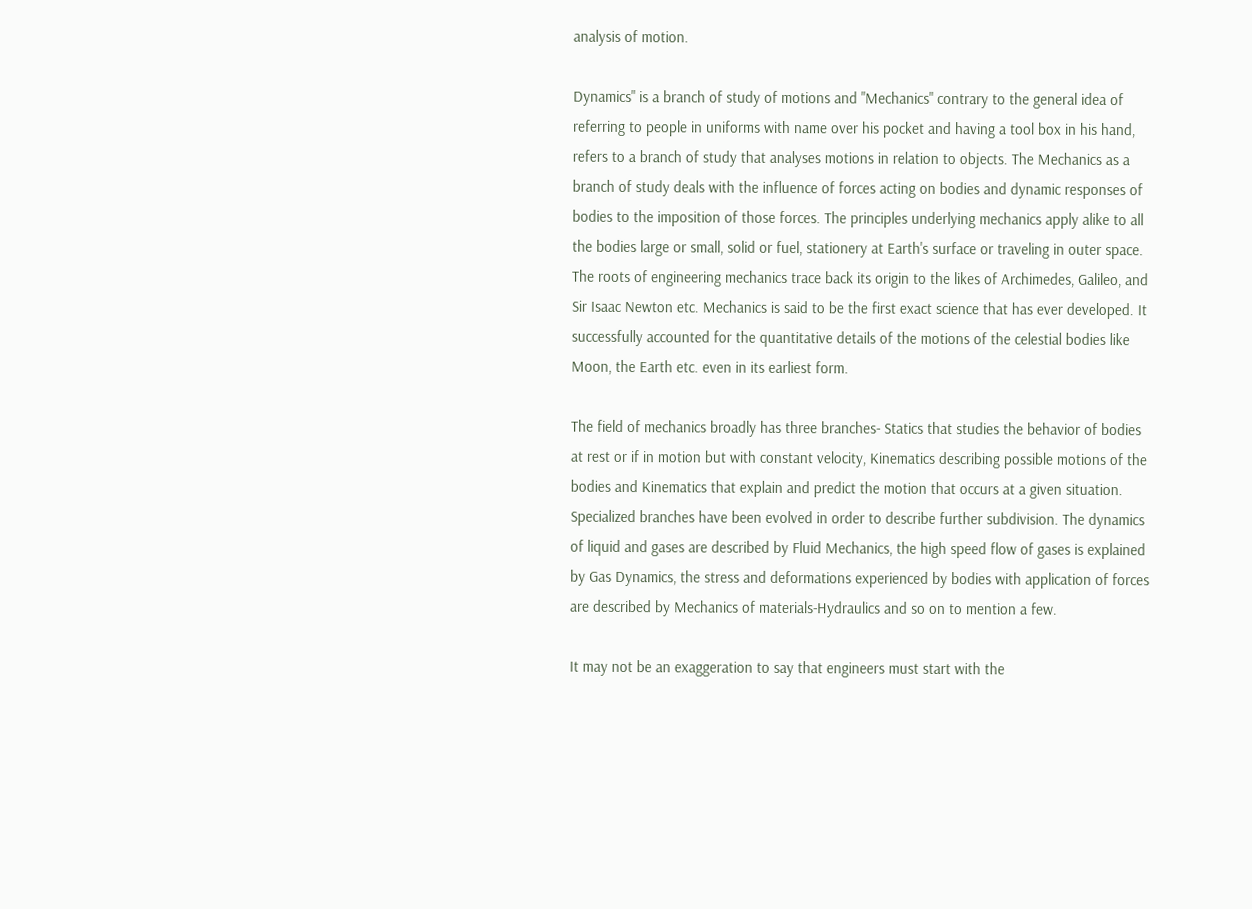analysis of motion.

Dynamics" is a branch of study of motions and "Mechanics" contrary to the general idea of referring to people in uniforms with name over his pocket and having a tool box in his hand, refers to a branch of study that analyses motions in relation to objects. The Mechanics as a branch of study deals with the influence of forces acting on bodies and dynamic responses of bodies to the imposition of those forces. The principles underlying mechanics apply alike to all the bodies large or small, solid or fuel, stationery at Earth's surface or traveling in outer space. The roots of engineering mechanics trace back its origin to the likes of Archimedes, Galileo, and Sir Isaac Newton etc. Mechanics is said to be the first exact science that has ever developed. It successfully accounted for the quantitative details of the motions of the celestial bodies like Moon, the Earth etc. even in its earliest form.

The field of mechanics broadly has three branches- Statics that studies the behavior of bodies at rest or if in motion but with constant velocity, Kinematics describing possible motions of the bodies and Kinematics that explain and predict the motion that occurs at a given situation. Specialized branches have been evolved in order to describe further subdivision. The dynamics of liquid and gases are described by Fluid Mechanics, the high speed flow of gases is explained by Gas Dynamics, the stress and deformations experienced by bodies with application of forces are described by Mechanics of materials-Hydraulics and so on to mention a few.

It may not be an exaggeration to say that engineers must start with the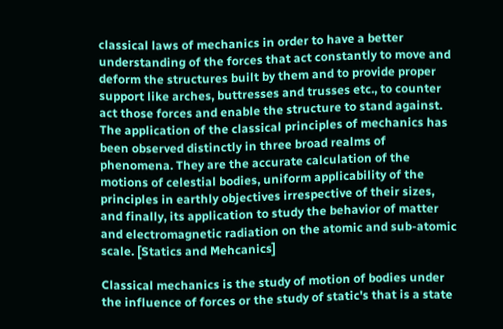classical laws of mechanics in order to have a better understanding of the forces that act constantly to move and deform the structures built by them and to provide proper support like arches, buttresses and trusses etc., to counter act those forces and enable the structure to stand against. The application of the classical principles of mechanics has been observed distinctly in three broad realms of phenomena. They are the accurate calculation of the motions of celestial bodies, uniform applicability of the principles in earthly objectives irrespective of their sizes, and finally, its application to study the behavior of matter and electromagnetic radiation on the atomic and sub-atomic scale. [Statics and Mehcanics]

Classical mechanics is the study of motion of bodies under the influence of forces or the study of static's that is a state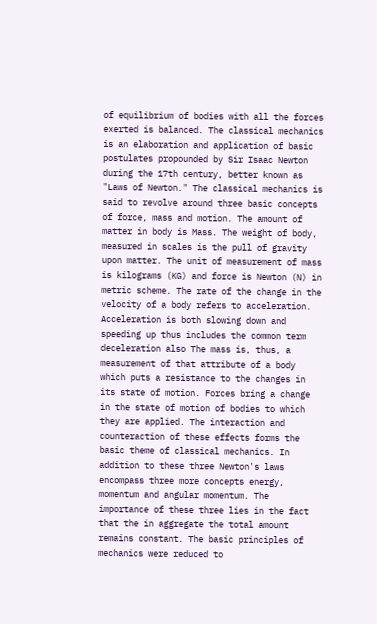of equilibrium of bodies with all the forces exerted is balanced. The classical mechanics is an elaboration and application of basic postulates propounded by Sir Isaac Newton during the 17th century, better known as "Laws of Newton." The classical mechanics is said to revolve around three basic concepts of force, mass and motion. The amount of matter in body is Mass. The weight of body, measured in scales is the pull of gravity upon matter. The unit of measurement of mass is kilograms (KG) and force is Newton (N) in metric scheme. The rate of the change in the velocity of a body refers to acceleration. Acceleration is both slowing down and speeding up thus includes the common term deceleration also The mass is, thus, a measurement of that attribute of a body which puts a resistance to the changes in its state of motion. Forces bring a change in the state of motion of bodies to which they are applied. The interaction and counteraction of these effects forms the basic theme of classical mechanics. In addition to these three Newton's laws encompass three more concepts energy, momentum and angular momentum. The importance of these three lies in the fact that the in aggregate the total amount remains constant. The basic principles of mechanics were reduced to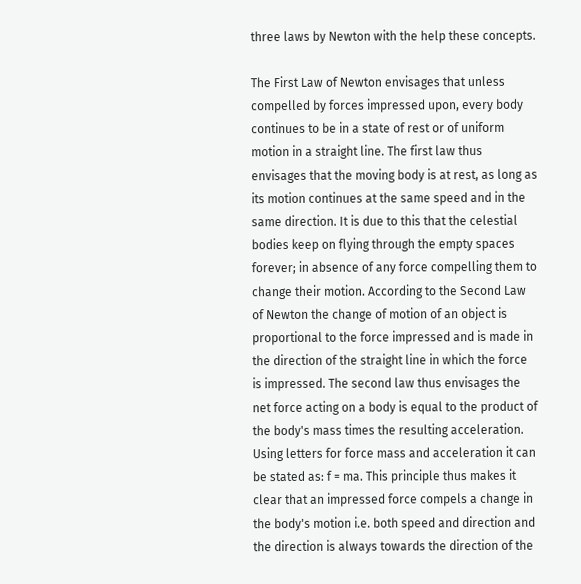three laws by Newton with the help these concepts.

The First Law of Newton envisages that unless compelled by forces impressed upon, every body continues to be in a state of rest or of uniform motion in a straight line. The first law thus envisages that the moving body is at rest, as long as its motion continues at the same speed and in the same direction. It is due to this that the celestial bodies keep on flying through the empty spaces forever; in absence of any force compelling them to change their motion. According to the Second Law of Newton the change of motion of an object is proportional to the force impressed and is made in the direction of the straight line in which the force is impressed. The second law thus envisages the net force acting on a body is equal to the product of the body's mass times the resulting acceleration. Using letters for force mass and acceleration it can be stated as: f = ma. This principle thus makes it clear that an impressed force compels a change in the body's motion i.e. both speed and direction and the direction is always towards the direction of the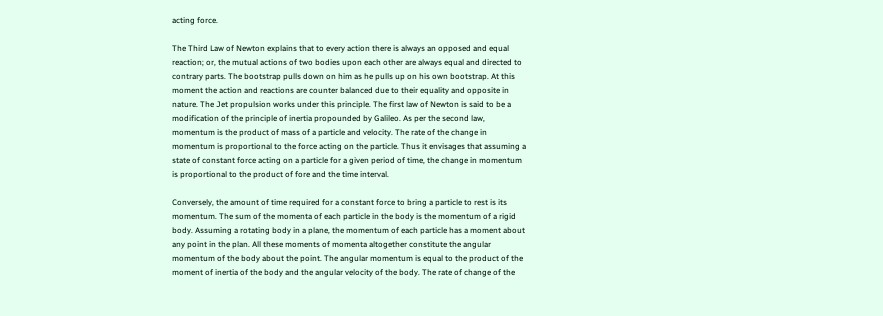acting force.

The Third Law of Newton explains that to every action there is always an opposed and equal reaction; or, the mutual actions of two bodies upon each other are always equal and directed to contrary parts. The bootstrap pulls down on him as he pulls up on his own bootstrap. At this moment the action and reactions are counter balanced due to their equality and opposite in nature. The Jet propulsion works under this principle. The first law of Newton is said to be a modification of the principle of inertia propounded by Galileo. As per the second law, momentum is the product of mass of a particle and velocity. The rate of the change in momentum is proportional to the force acting on the particle. Thus it envisages that assuming a state of constant force acting on a particle for a given period of time, the change in momentum is proportional to the product of fore and the time interval.

Conversely, the amount of time required for a constant force to bring a particle to rest is its momentum. The sum of the momenta of each particle in the body is the momentum of a rigid body. Assuming a rotating body in a plane, the momentum of each particle has a moment about any point in the plan. All these moments of momenta altogether constitute the angular momentum of the body about the point. The angular momentum is equal to the product of the moment of inertia of the body and the angular velocity of the body. The rate of change of the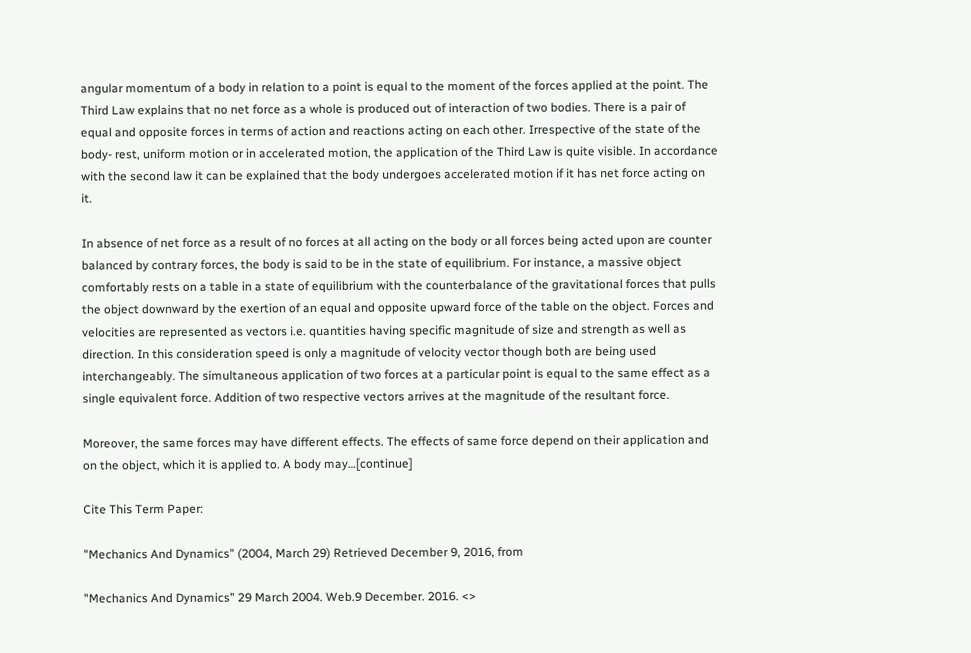angular momentum of a body in relation to a point is equal to the moment of the forces applied at the point. The Third Law explains that no net force as a whole is produced out of interaction of two bodies. There is a pair of equal and opposite forces in terms of action and reactions acting on each other. Irrespective of the state of the body- rest, uniform motion or in accelerated motion, the application of the Third Law is quite visible. In accordance with the second law it can be explained that the body undergoes accelerated motion if it has net force acting on it.

In absence of net force as a result of no forces at all acting on the body or all forces being acted upon are counter balanced by contrary forces, the body is said to be in the state of equilibrium. For instance, a massive object comfortably rests on a table in a state of equilibrium with the counterbalance of the gravitational forces that pulls the object downward by the exertion of an equal and opposite upward force of the table on the object. Forces and velocities are represented as vectors i.e. quantities having specific magnitude of size and strength as well as direction. In this consideration speed is only a magnitude of velocity vector though both are being used interchangeably. The simultaneous application of two forces at a particular point is equal to the same effect as a single equivalent force. Addition of two respective vectors arrives at the magnitude of the resultant force.

Moreover, the same forces may have different effects. The effects of same force depend on their application and on the object, which it is applied to. A body may…[continue]

Cite This Term Paper:

"Mechanics And Dynamics" (2004, March 29) Retrieved December 9, 2016, from

"Mechanics And Dynamics" 29 March 2004. Web.9 December. 2016. <>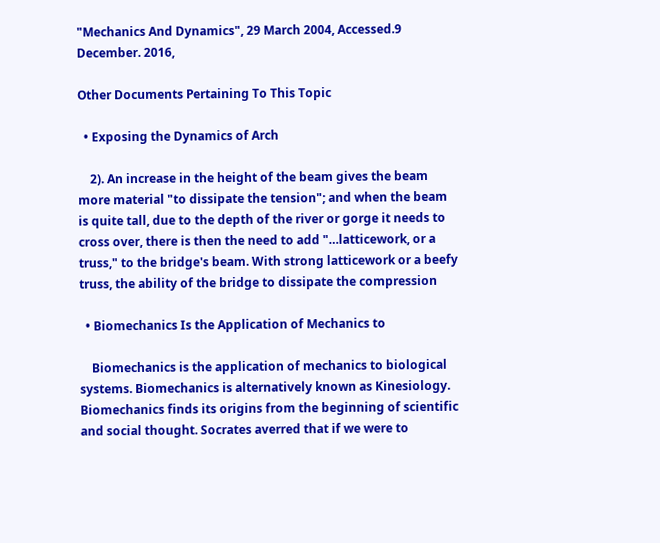"Mechanics And Dynamics", 29 March 2004, Accessed.9 December. 2016,

Other Documents Pertaining To This Topic

  • Exposing the Dynamics of Arch

    2). An increase in the height of the beam gives the beam more material "to dissipate the tension"; and when the beam is quite tall, due to the depth of the river or gorge it needs to cross over, there is then the need to add "…latticework, or a truss," to the bridge's beam. With strong latticework or a beefy truss, the ability of the bridge to dissipate the compression

  • Biomechanics Is the Application of Mechanics to

    Biomechanics is the application of mechanics to biological systems. Biomechanics is alternatively known as Kinesiology. Biomechanics finds its origins from the beginning of scientific and social thought. Socrates averred that if we were to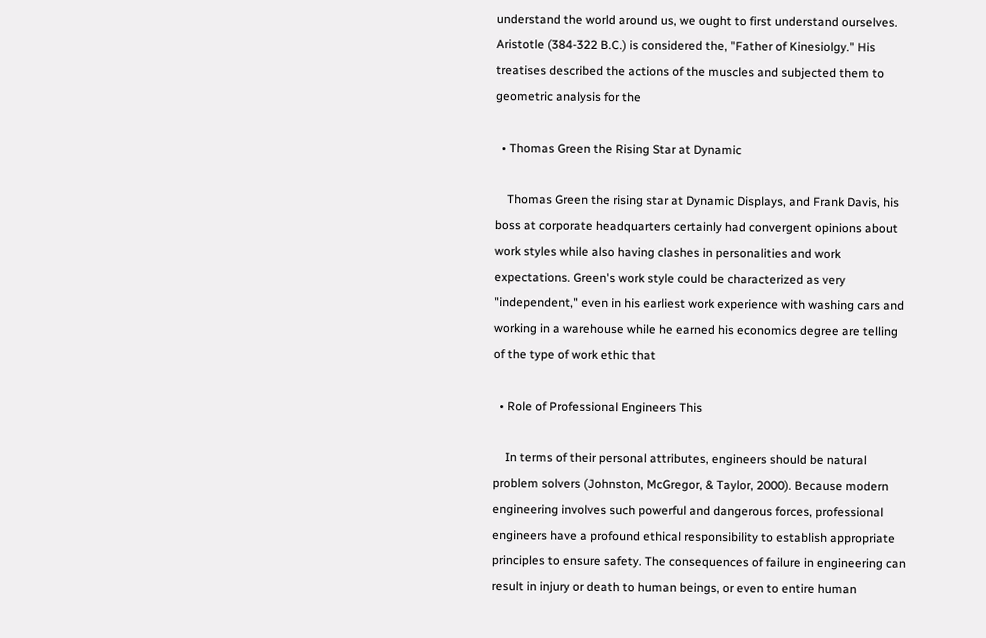understand the world around us, we ought to first understand ourselves. Aristotle (384-322 B.C.) is considered the, "Father of Kinesiolgy." His treatises described the actions of the muscles and subjected them to geometric analysis for the

  • Thomas Green the Rising Star at Dynamic

    Thomas Green the rising star at Dynamic Displays, and Frank Davis, his boss at corporate headquarters certainly had convergent opinions about work styles while also having clashes in personalities and work expectations. Green's work style could be characterized as very "independent," even in his earliest work experience with washing cars and working in a warehouse while he earned his economics degree are telling of the type of work ethic that

  • Role of Professional Engineers This

    In terms of their personal attributes, engineers should be natural problem solvers (Johnston, McGregor, & Taylor, 2000). Because modern engineering involves such powerful and dangerous forces, professional engineers have a profound ethical responsibility to establish appropriate principles to ensure safety. The consequences of failure in engineering can result in injury or death to human beings, or even to entire human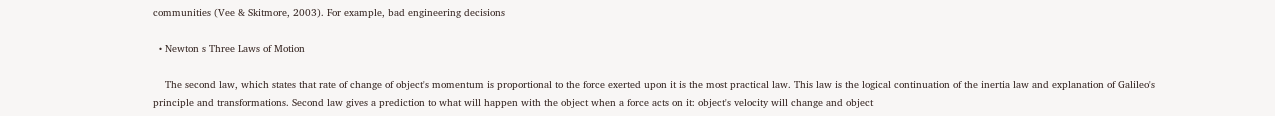communities (Vee & Skitmore, 2003). For example, bad engineering decisions

  • Newton s Three Laws of Motion

    The second law, which states that rate of change of object's momentum is proportional to the force exerted upon it is the most practical law. This law is the logical continuation of the inertia law and explanation of Galileo's principle and transformations. Second law gives a prediction to what will happen with the object when a force acts on it: object's velocity will change and object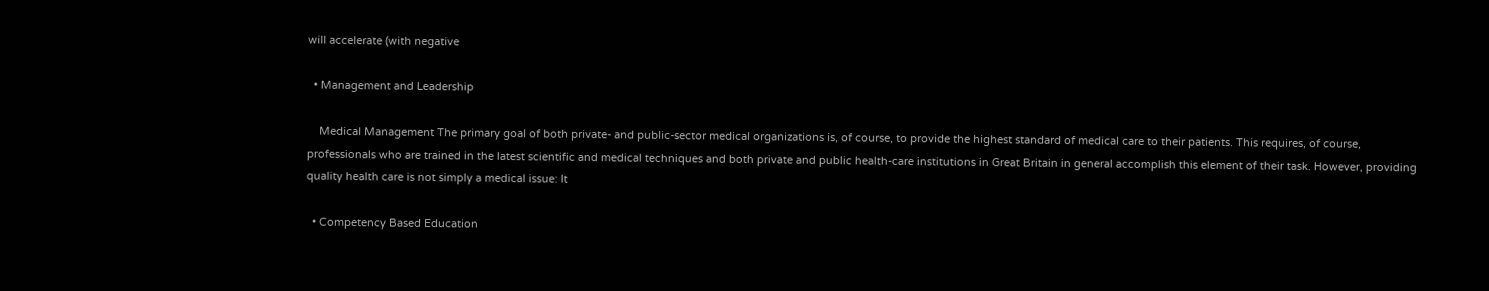will accelerate (with negative

  • Management and Leadership

    Medical Management The primary goal of both private- and public-sector medical organizations is, of course, to provide the highest standard of medical care to their patients. This requires, of course, professionals who are trained in the latest scientific and medical techniques and both private and public health-care institutions in Great Britain in general accomplish this element of their task. However, providing quality health care is not simply a medical issue: It

  • Competency Based Education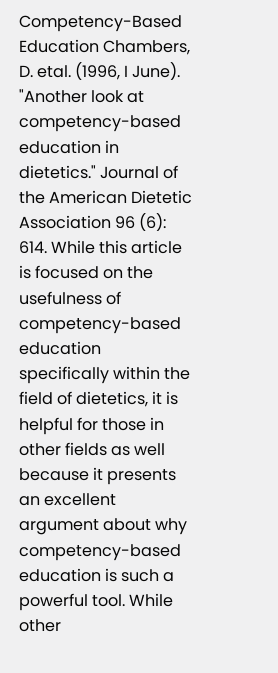Competency-Based Education Chambers, D. etal. (1996, I June). "Another look at competency-based education in dietetics." Journal of the American Dietetic Association 96 (6): 614. While this article is focused on the usefulness of competency-based education specifically within the field of dietetics, it is helpful for those in other fields as well because it presents an excellent argument about why competency-based education is such a powerful tool. While other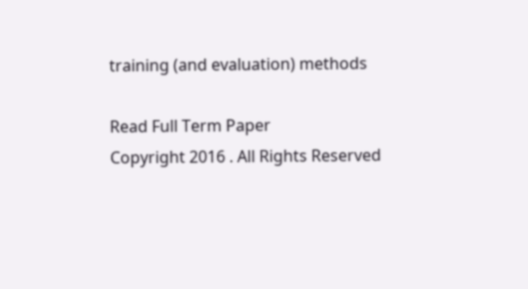training (and evaluation) methods

Read Full Term Paper
Copyright 2016 . All Rights Reserved